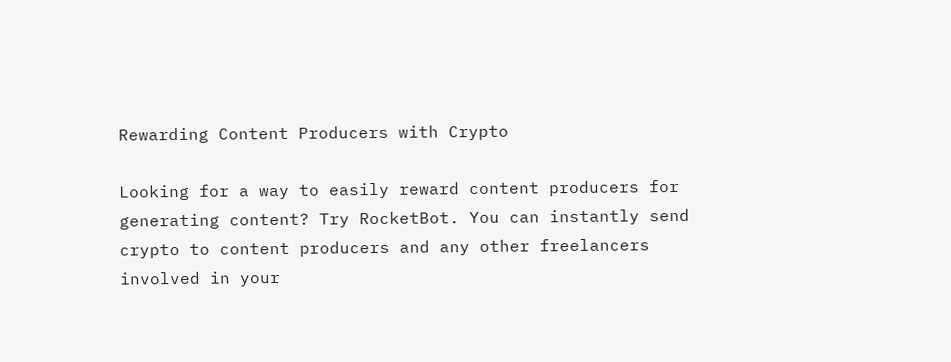Rewarding Content Producers with Crypto

Looking for a way to easily reward content producers for generating content? Try RocketBot. You can instantly send crypto to content producers and any other freelancers involved in your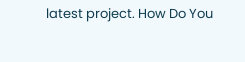latest project. How Do You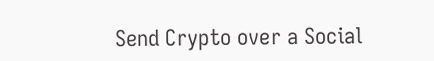Send Crypto over a Social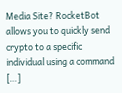Media Site? RocketBot allows you to quickly send crypto to a specific individual using a command […]